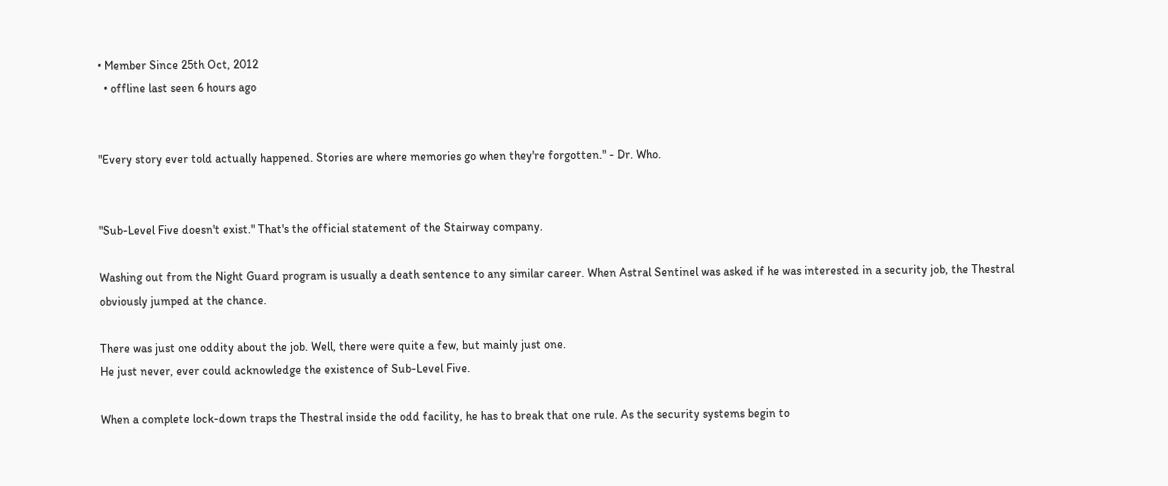• Member Since 25th Oct, 2012
  • offline last seen 6 hours ago


"Every story ever told actually happened. Stories are where memories go when they're forgotten." - Dr. Who.


"Sub-Level Five doesn't exist." That's the official statement of the Stairway company.

Washing out from the Night Guard program is usually a death sentence to any similar career. When Astral Sentinel was asked if he was interested in a security job, the Thestral obviously jumped at the chance.

There was just one oddity about the job. Well, there were quite a few, but mainly just one.
He just never, ever could acknowledge the existence of Sub-Level Five.

When a complete lock-down traps the Thestral inside the odd facility, he has to break that one rule. As the security systems begin to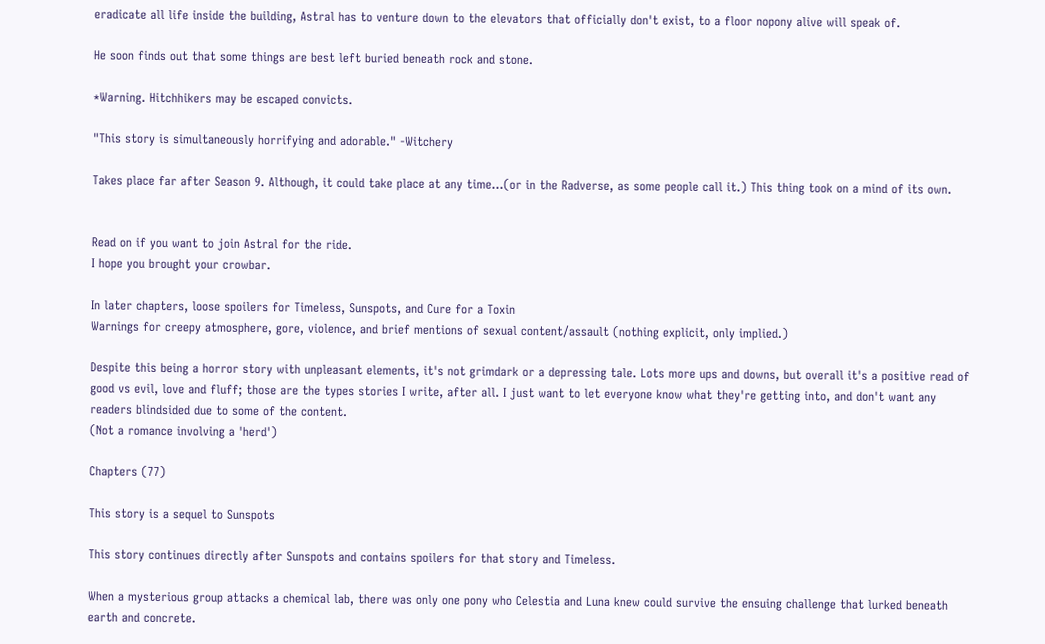eradicate all life inside the building, Astral has to venture down to the elevators that officially don't exist, to a floor nopony alive will speak of.

He soon finds out that some things are best left buried beneath rock and stone.

*Warning. Hitchhikers may be escaped convicts.

"This story is simultaneously horrifying and adorable." -Witchery

Takes place far after Season 9. Although, it could take place at any time...(or in the Radverse, as some people call it.) This thing took on a mind of its own.


Read on if you want to join Astral for the ride.
I hope you brought your crowbar.

In later chapters, loose spoilers for Timeless, Sunspots, and Cure for a Toxin
Warnings for creepy atmosphere, gore, violence, and brief mentions of sexual content/assault (nothing explicit, only implied.)

Despite this being a horror story with unpleasant elements, it's not grimdark or a depressing tale. Lots more ups and downs, but overall it's a positive read of good vs evil, love and fluff; those are the types stories I write, after all. I just want to let everyone know what they're getting into, and don't want any readers blindsided due to some of the content.
(Not a romance involving a 'herd')

Chapters (77)

This story is a sequel to Sunspots

This story continues directly after Sunspots and contains spoilers for that story and Timeless.

When a mysterious group attacks a chemical lab, there was only one pony who Celestia and Luna knew could survive the ensuing challenge that lurked beneath earth and concrete.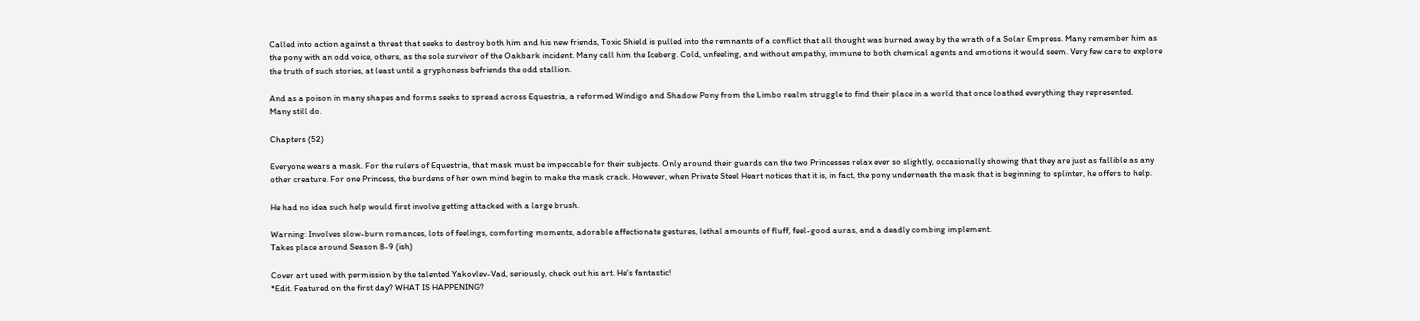Called into action against a threat that seeks to destroy both him and his new friends, Toxic Shield is pulled into the remnants of a conflict that all thought was burned away by the wrath of a Solar Empress. Many remember him as the pony with an odd voice, others, as the sole survivor of the Oakbark incident. Many call him the Iceberg. Cold, unfeeling, and without empathy, immune to both chemical agents and emotions it would seem. Very few care to explore the truth of such stories, at least until a gryphoness befriends the odd stallion.

And as a poison in many shapes and forms seeks to spread across Equestria, a reformed Windigo and Shadow Pony from the Limbo realm struggle to find their place in a world that once loathed everything they represented.
Many still do.

Chapters (52)

Everyone wears a mask. For the rulers of Equestria, that mask must be impeccable for their subjects. Only around their guards can the two Princesses relax ever so slightly, occasionally showing that they are just as fallible as any other creature. For one Princess, the burdens of her own mind begin to make the mask crack. However, when Private Steel Heart notices that it is, in fact, the pony underneath the mask that is beginning to splinter, he offers to help.

He had no idea such help would first involve getting attacked with a large brush.

Warning: Involves slow-burn romances, lots of feelings, comforting moments, adorable affectionate gestures, lethal amounts of fluff, feel-good auras, and a deadly combing implement.
Takes place around Season 8-9 (ish)

Cover art used with permission by the talented Yakovlev-Vad, seriously, check out his art. He's fantastic!
*Edit. Featured on the first day? WHAT IS HAPPENING?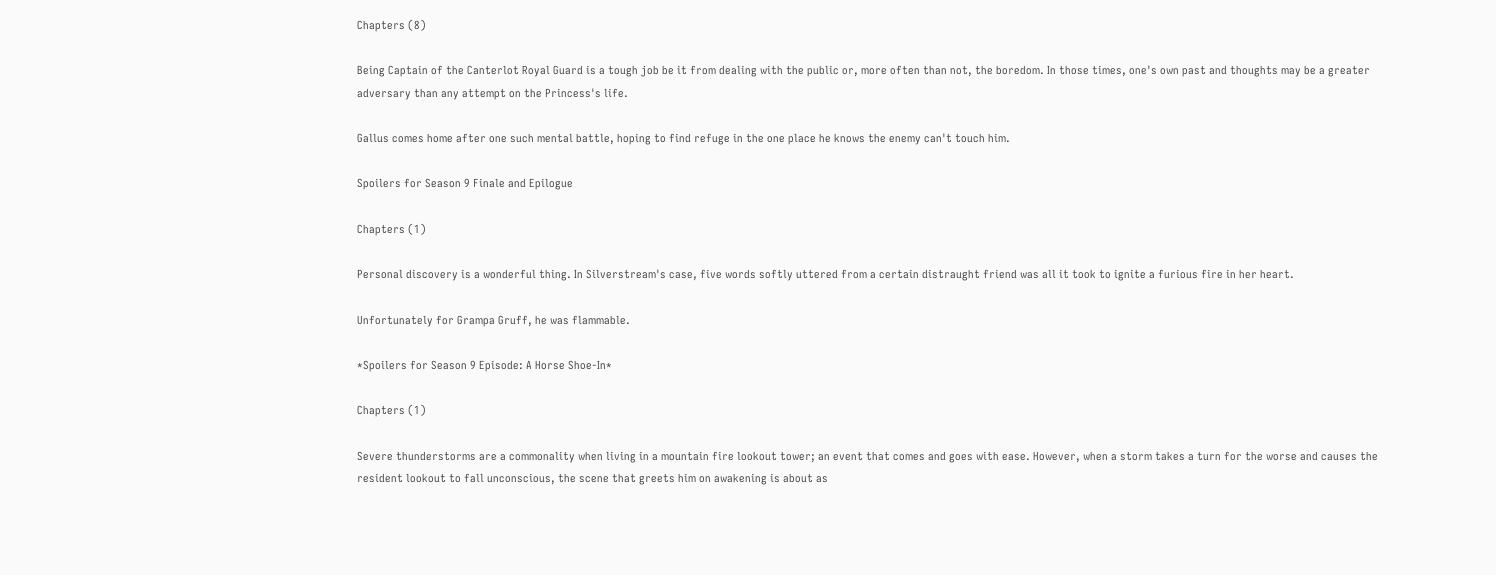Chapters (8)

Being Captain of the Canterlot Royal Guard is a tough job be it from dealing with the public or, more often than not, the boredom. In those times, one's own past and thoughts may be a greater adversary than any attempt on the Princess's life.

Gallus comes home after one such mental battle, hoping to find refuge in the one place he knows the enemy can't touch him.

Spoilers for Season 9 Finale and Epilogue

Chapters (1)

Personal discovery is a wonderful thing. In Silverstream's case, five words softly uttered from a certain distraught friend was all it took to ignite a furious fire in her heart.

Unfortunately for Grampa Gruff, he was flammable.

*Spoilers for Season 9 Episode: A Horse Shoe-In*

Chapters (1)

Severe thunderstorms are a commonality when living in a mountain fire lookout tower; an event that comes and goes with ease. However, when a storm takes a turn for the worse and causes the resident lookout to fall unconscious, the scene that greets him on awakening is about as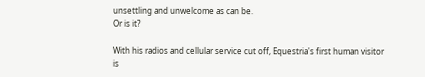unsettling and unwelcome as can be.
Or is it?

With his radios and cellular service cut off, Equestria's first human visitor is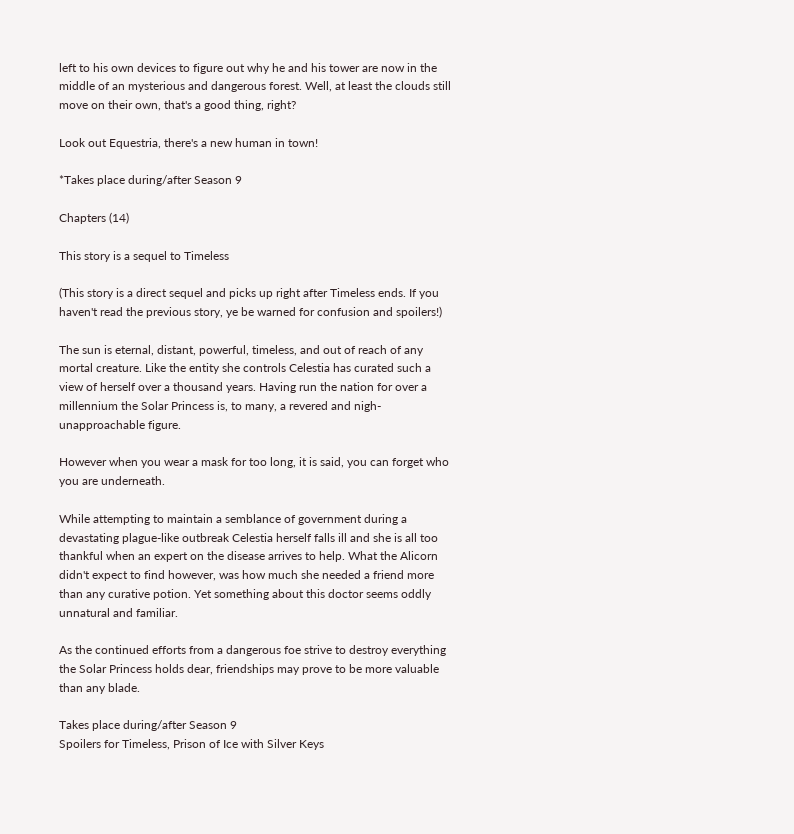left to his own devices to figure out why he and his tower are now in the middle of an mysterious and dangerous forest. Well, at least the clouds still move on their own, that's a good thing, right?

Look out Equestria, there's a new human in town!

*Takes place during/after Season 9

Chapters (14)

This story is a sequel to Timeless

(This story is a direct sequel and picks up right after Timeless ends. If you haven't read the previous story, ye be warned for confusion and spoilers!)

The sun is eternal, distant, powerful, timeless, and out of reach of any mortal creature. Like the entity she controls Celestia has curated such a view of herself over a thousand years. Having run the nation for over a millennium the Solar Princess is, to many, a revered and nigh-unapproachable figure.

However when you wear a mask for too long, it is said, you can forget who you are underneath.

While attempting to maintain a semblance of government during a devastating plague-like outbreak Celestia herself falls ill and she is all too thankful when an expert on the disease arrives to help. What the Alicorn didn't expect to find however, was how much she needed a friend more than any curative potion. Yet something about this doctor seems oddly unnatural and familiar.

As the continued efforts from a dangerous foe strive to destroy everything the Solar Princess holds dear, friendships may prove to be more valuable than any blade.

Takes place during/after Season 9
Spoilers for Timeless, Prison of Ice with Silver Keys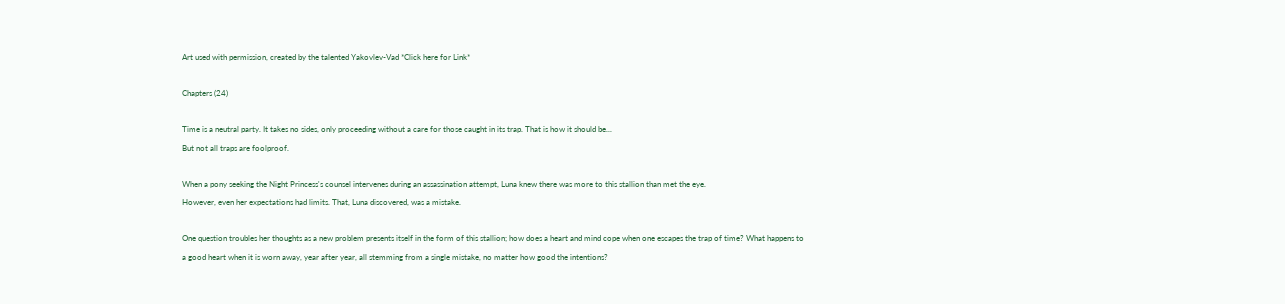Art used with permission, created by the talented Yakovlev-Vad *Click here for Link*

Chapters (24)

Time is a neutral party. It takes no sides, only proceeding without a care for those caught in its trap. That is how it should be...
But not all traps are foolproof.

When a pony seeking the Night Princess's counsel intervenes during an assassination attempt, Luna knew there was more to this stallion than met the eye.
However, even her expectations had limits. That, Luna discovered, was a mistake.

One question troubles her thoughts as a new problem presents itself in the form of this stallion; how does a heart and mind cope when one escapes the trap of time? What happens to a good heart when it is worn away, year after year, all stemming from a single mistake, no matter how good the intentions?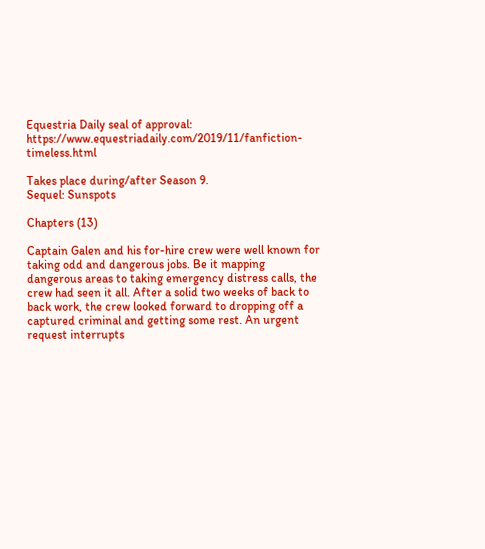Equestria Daily seal of approval: https://www.equestriadaily.com/2019/11/fanfiction-timeless.html

Takes place during/after Season 9.
Sequel: Sunspots

Chapters (13)

Captain Galen and his for-hire crew were well known for taking odd and dangerous jobs. Be it mapping dangerous areas to taking emergency distress calls, the crew had seen it all. After a solid two weeks of back to back work, the crew looked forward to dropping off a captured criminal and getting some rest. An urgent request interrupts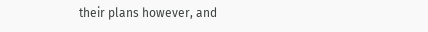their plans however, and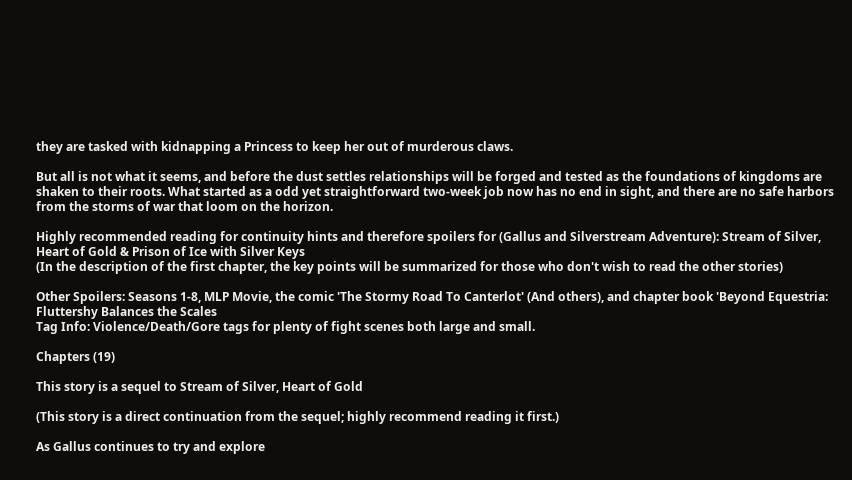they are tasked with kidnapping a Princess to keep her out of murderous claws.

But all is not what it seems, and before the dust settles relationships will be forged and tested as the foundations of kingdoms are shaken to their roots. What started as a odd yet straightforward two-week job now has no end in sight, and there are no safe harbors from the storms of war that loom on the horizon.

Highly recommended reading for continuity hints and therefore spoilers for (Gallus and Silverstream Adventure): Stream of Silver, Heart of Gold & Prison of Ice with Silver Keys
(In the description of the first chapter, the key points will be summarized for those who don't wish to read the other stories)

Other Spoilers: Seasons 1-8, MLP Movie, the comic 'The Stormy Road To Canterlot' (And others), and chapter book 'Beyond Equestria: Fluttershy Balances the Scales
Tag Info: Violence/Death/Gore tags for plenty of fight scenes both large and small.

Chapters (19)

This story is a sequel to Stream of Silver, Heart of Gold

(This story is a direct continuation from the sequel; highly recommend reading it first.)

As Gallus continues to try and explore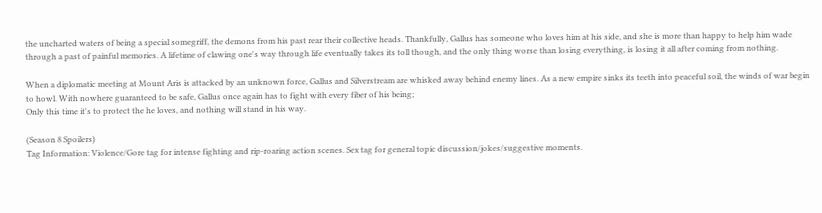the uncharted waters of being a special somegriff, the demons from his past rear their collective heads. Thankfully, Gallus has someone who loves him at his side, and she is more than happy to help him wade through a past of painful memories. A lifetime of clawing one's way through life eventually takes its toll though, and the only thing worse than losing everything, is losing it all after coming from nothing.

When a diplomatic meeting at Mount Aris is attacked by an unknown force, Gallus and Silverstream are whisked away behind enemy lines. As a new empire sinks its teeth into peaceful soil, the winds of war begin to howl. With nowhere guaranteed to be safe, Gallus once again has to fight with every fiber of his being;
Only this time it's to protect the he loves, and nothing will stand in his way.

(Season 8 Spoilers)
Tag Information: Violence/Gore tag for intense fighting and rip-roaring action scenes. Sex tag for general topic discussion/jokes/suggestive moments.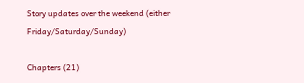Story updates over the weekend (either Friday/Saturday/Sunday)

Chapters (21)